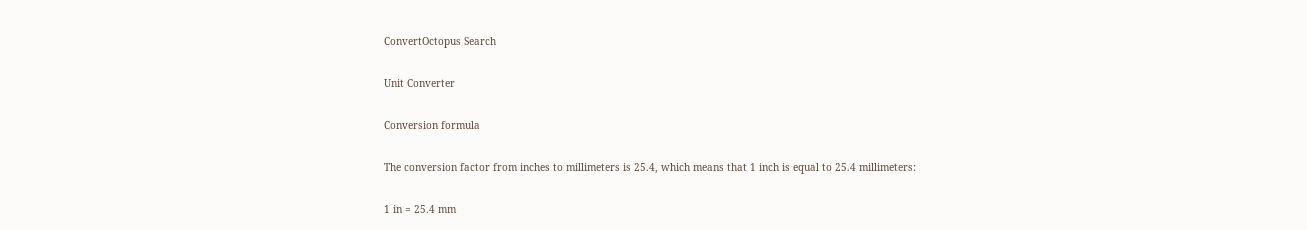ConvertOctopus Search

Unit Converter

Conversion formula

The conversion factor from inches to millimeters is 25.4, which means that 1 inch is equal to 25.4 millimeters:

1 in = 25.4 mm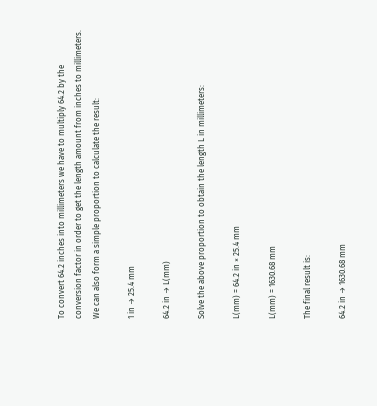To convert 64.2 inches into millimeters we have to multiply 64.2 by the conversion factor in order to get the length amount from inches to millimeters. We can also form a simple proportion to calculate the result:

1 in → 25.4 mm

64.2 in → L(mm)

Solve the above proportion to obtain the length L in millimeters:

L(mm) = 64.2 in × 25.4 mm

L(mm) = 1630.68 mm

The final result is:

64.2 in → 1630.68 mm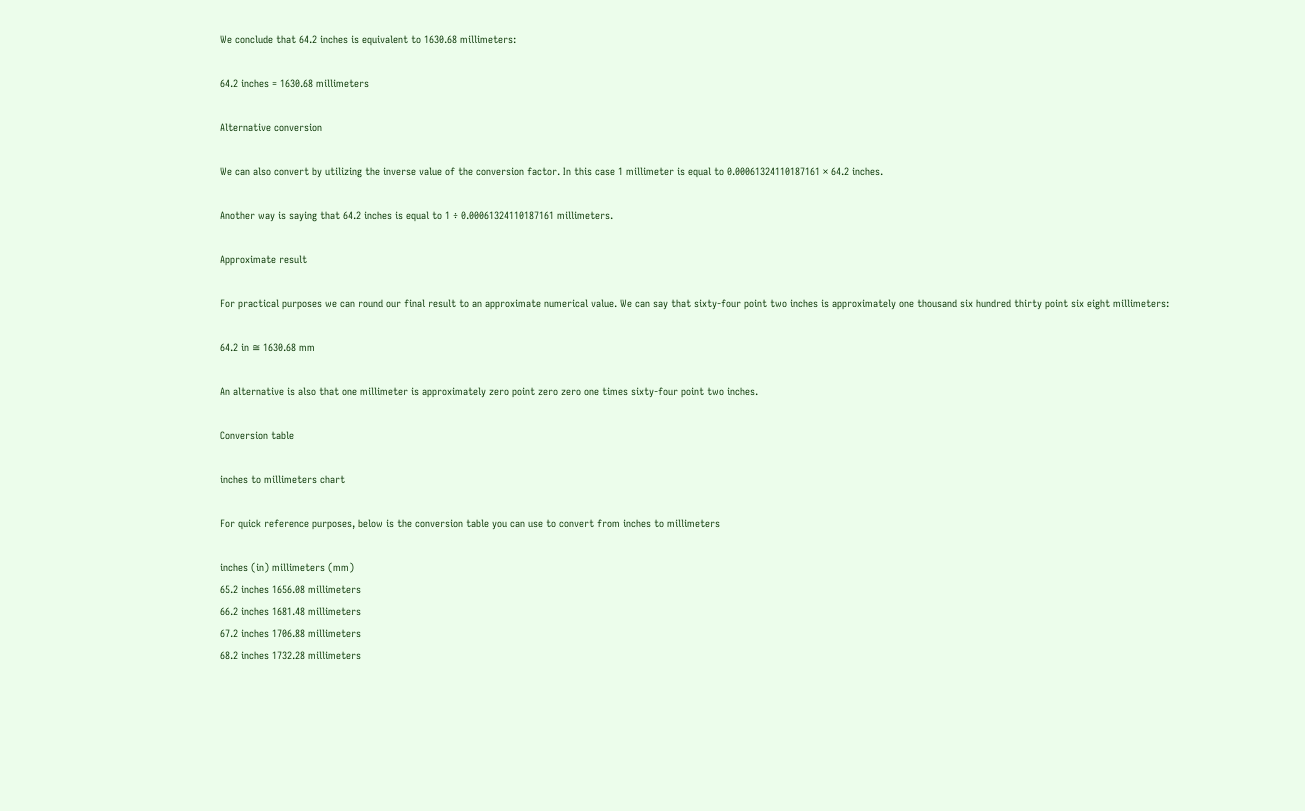We conclude that 64.2 inches is equivalent to 1630.68 millimeters:

64.2 inches = 1630.68 millimeters

Alternative conversion

We can also convert by utilizing the inverse value of the conversion factor. In this case 1 millimeter is equal to 0.00061324110187161 × 64.2 inches.

Another way is saying that 64.2 inches is equal to 1 ÷ 0.00061324110187161 millimeters.

Approximate result

For practical purposes we can round our final result to an approximate numerical value. We can say that sixty-four point two inches is approximately one thousand six hundred thirty point six eight millimeters:

64.2 in ≅ 1630.68 mm

An alternative is also that one millimeter is approximately zero point zero zero one times sixty-four point two inches.

Conversion table

inches to millimeters chart

For quick reference purposes, below is the conversion table you can use to convert from inches to millimeters

inches (in) millimeters (mm)
65.2 inches 1656.08 millimeters
66.2 inches 1681.48 millimeters
67.2 inches 1706.88 millimeters
68.2 inches 1732.28 millimeters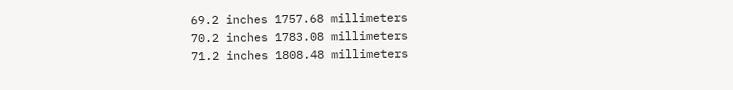69.2 inches 1757.68 millimeters
70.2 inches 1783.08 millimeters
71.2 inches 1808.48 millimeters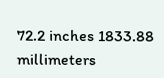72.2 inches 1833.88 millimeters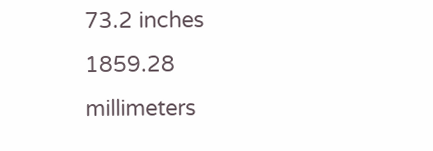73.2 inches 1859.28 millimeters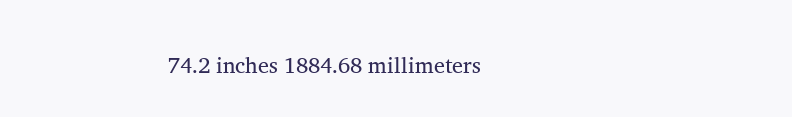74.2 inches 1884.68 millimeters